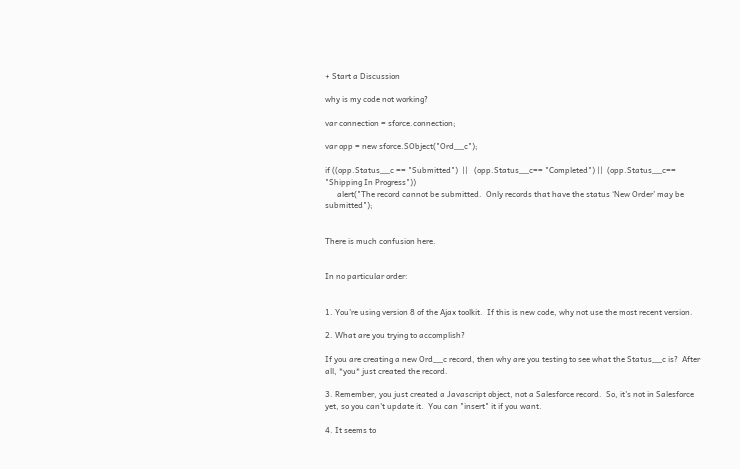+ Start a Discussion

why is my code not working?

var connection = sforce.connection;

var opp = new sforce.SObject("Ord__c");

if ((opp.Status__c == "Submitted")  ||   (opp.Status__c== "Completed") ||  (opp.Status__c== "Shipping In Progress"))
      alert("The record cannot be submitted.  Only records that have the status ‘New Order’ may be submitted");


There is much confusion here.


In no particular order:


1. You're using version 8 of the Ajax toolkit.  If this is new code, why not use the most recent version.

2. What are you trying to accomplish?

If you are creating a new Ord__c record, then why are you testing to see what the Status__c is?  After all, *you* just created the record.

3. Remember, you just created a Javascript object, not a Salesforce record.  So, it's not in Salesforce yet, so you can't update it.  You can "insert" it if you want.

4. It seems to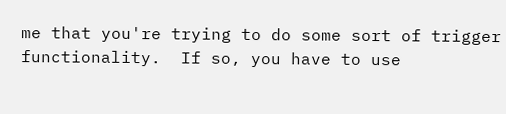me that you're trying to do some sort of trigger functionality.  If so, you have to use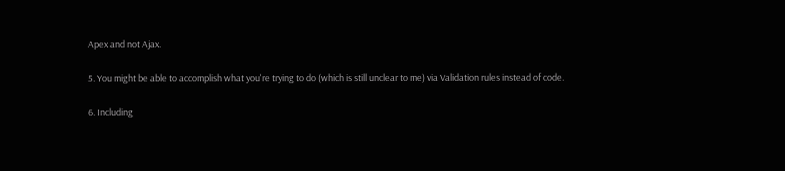Apex and not Ajax.

5. You might be able to accomplish what you're trying to do (which is still unclear to me) via Validation rules instead of code.

6. Including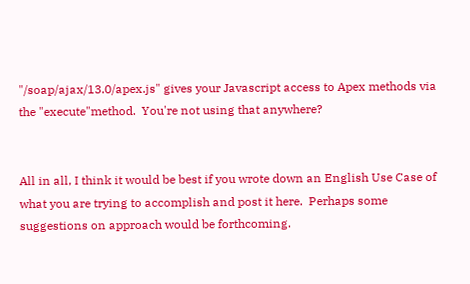"/soap/ajax/13.0/apex.js" gives your Javascript access to Apex methods via the "execute"method.  You're not using that anywhere?


All in all, I think it would be best if you wrote down an English Use Case of what you are trying to accomplish and post it here.  Perhaps some suggestions on approach would be forthcoming.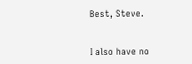Best, Steve.


I also have no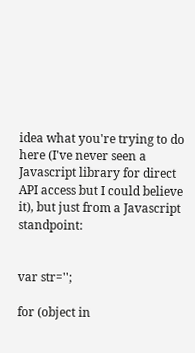idea what you're trying to do here (I've never seen a Javascript library for direct API access but I could believe it), but just from a Javascript standpoint:


var str='';

for (object in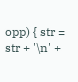opp) { str = str + '\n' +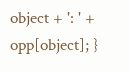object + ': ' + opp[object]; }